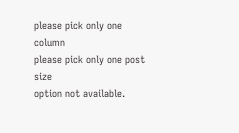please pick only one column
please pick only one post size
option not available.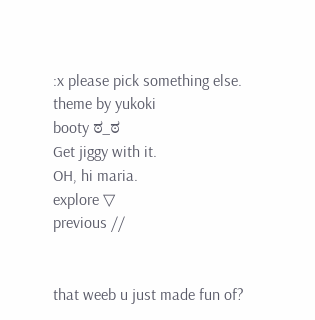:x please pick something else.
theme by yukoki
booty ಠ_ಠ
Get jiggy with it.
OH, hi maria.
explore ▽
previous //


that weeb u just made fun of?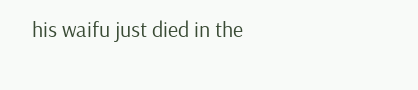his waifu just died in the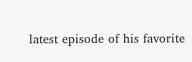latest episode of his favorite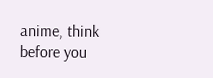anime, think before you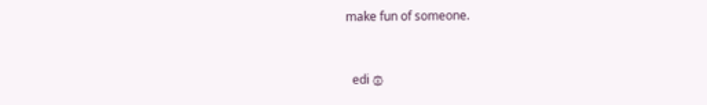make fun of someone.


  edi ۞